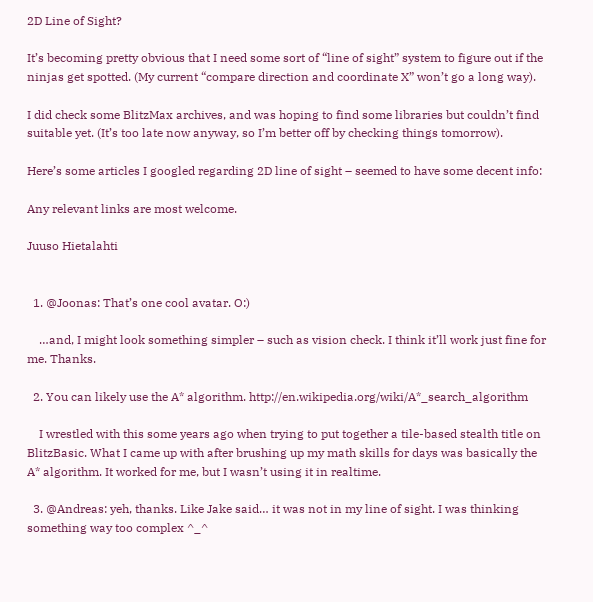2D Line of Sight?

It’s becoming pretty obvious that I need some sort of “line of sight” system to figure out if the ninjas get spotted. (My current “compare direction and coordinate X” won’t go a long way).

I did check some BlitzMax archives, and was hoping to find some libraries but couldn’t find suitable yet. (It’s too late now anyway, so I’m better off by checking things tomorrow).

Here’s some articles I googled regarding 2D line of sight – seemed to have some decent info:

Any relevant links are most welcome.

Juuso Hietalahti


  1. @Joonas: That’s one cool avatar. O:)

    …and, I might look something simpler – such as vision check. I think it’ll work just fine for me. Thanks.

  2. You can likely use the A* algorithm. http://en.wikipedia.org/wiki/A*_search_algorithm

    I wrestled with this some years ago when trying to put together a tile-based stealth title on BlitzBasic. What I came up with after brushing up my math skills for days was basically the A* algorithm. It worked for me, but I wasn’t using it in realtime.

  3. @Andreas: yeh, thanks. Like Jake said… it was not in my line of sight. I was thinking something way too complex ^_^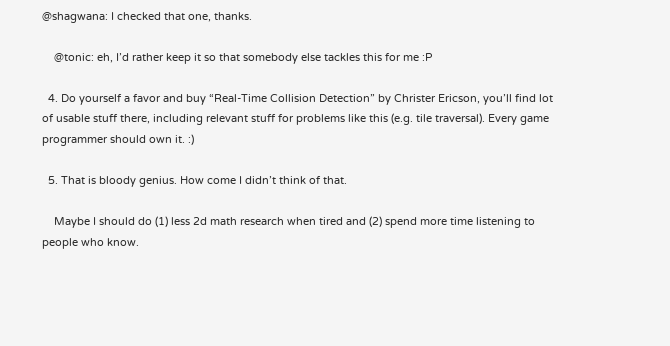@shagwana: I checked that one, thanks.

    @tonic: eh, I’d rather keep it so that somebody else tackles this for me :P

  4. Do yourself a favor and buy “Real-Time Collision Detection” by Christer Ericson, you’ll find lot of usable stuff there, including relevant stuff for problems like this (e.g. tile traversal). Every game programmer should own it. :)

  5. That is bloody genius. How come I didn’t think of that.

    Maybe I should do (1) less 2d math research when tired and (2) spend more time listening to people who know.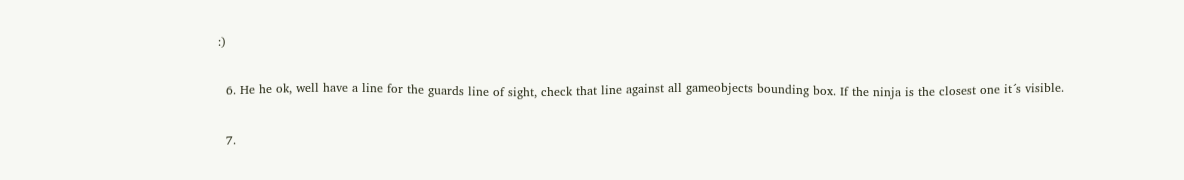:)

  6. He he ok, well have a line for the guards line of sight, check that line against all gameobjects bounding box. If the ninja is the closest one it´s visible.

  7.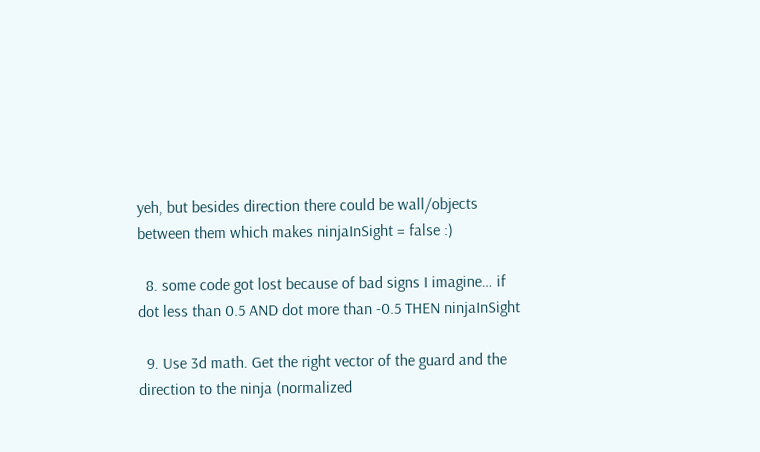yeh, but besides direction there could be wall/objects between them which makes ninjaInSight = false :)

  8. some code got lost because of bad signs I imagine… if dot less than 0.5 AND dot more than -0.5 THEN ninjaInSight

  9. Use 3d math. Get the right vector of the guard and the direction to the ninja (normalized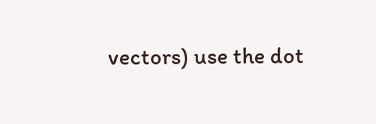vectors) use the dot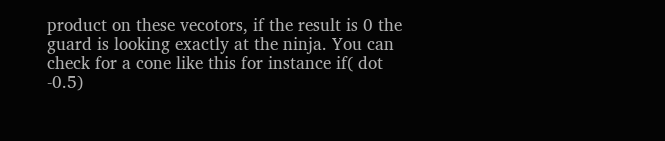product on these vecotors, if the result is 0 the guard is looking exactly at the ninja. You can check for a cone like this for instance if( dot -0.5)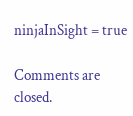ninjaInSight = true

Comments are closed.